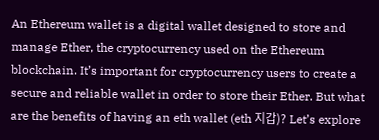An Ethereum wallet is a digital wallet designed to store and manage Ether, the cryptocurrency used on the Ethereum blockchain. It’s important for cryptocurrency users to create a secure and reliable wallet in order to store their Ether. But what are the benefits of having an eth wallet (eth 지갑)? Let’s explore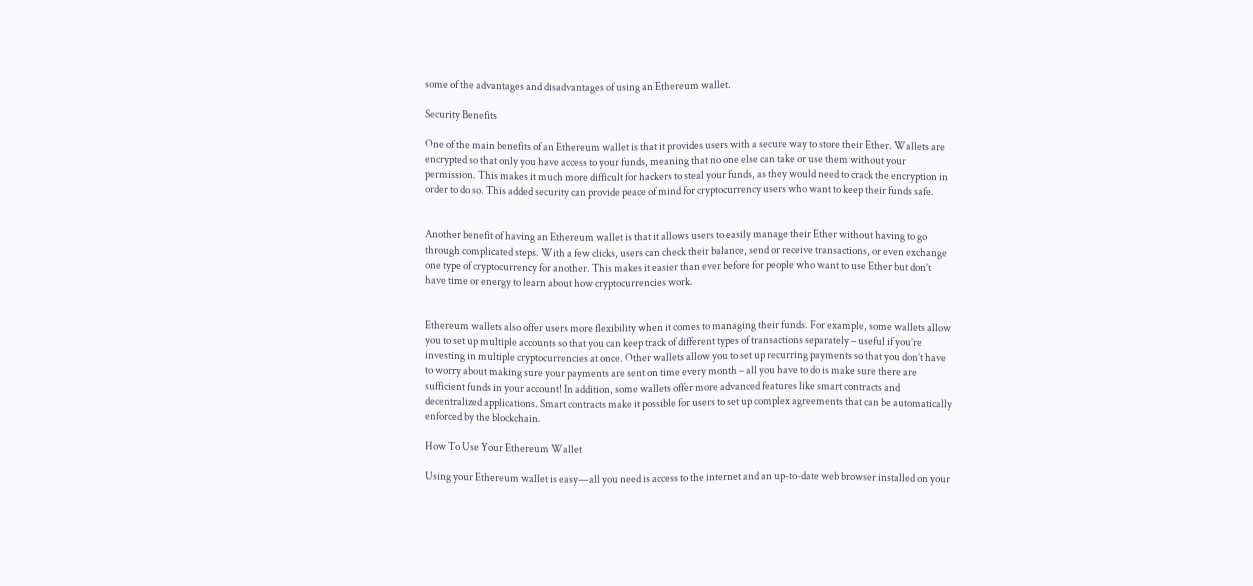some of the advantages and disadvantages of using an Ethereum wallet.

Security Benefits

One of the main benefits of an Ethereum wallet is that it provides users with a secure way to store their Ether. Wallets are encrypted so that only you have access to your funds, meaning that no one else can take or use them without your permission. This makes it much more difficult for hackers to steal your funds, as they would need to crack the encryption in order to do so. This added security can provide peace of mind for cryptocurrency users who want to keep their funds safe.


Another benefit of having an Ethereum wallet is that it allows users to easily manage their Ether without having to go through complicated steps. With a few clicks, users can check their balance, send or receive transactions, or even exchange one type of cryptocurrency for another. This makes it easier than ever before for people who want to use Ether but don’t have time or energy to learn about how cryptocurrencies work.


Ethereum wallets also offer users more flexibility when it comes to managing their funds. For example, some wallets allow you to set up multiple accounts so that you can keep track of different types of transactions separately – useful if you’re investing in multiple cryptocurrencies at once. Other wallets allow you to set up recurring payments so that you don’t have to worry about making sure your payments are sent on time every month – all you have to do is make sure there are sufficient funds in your account! In addition, some wallets offer more advanced features like smart contracts and decentralized applications. Smart contracts make it possible for users to set up complex agreements that can be automatically enforced by the blockchain.

How To Use Your Ethereum Wallet

Using your Ethereum wallet is easy—all you need is access to the internet and an up-to-date web browser installed on your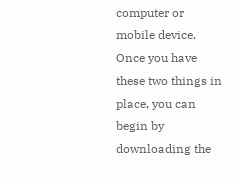computer or mobile device. Once you have these two things in place, you can begin by downloading the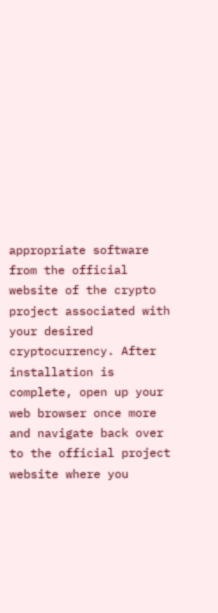appropriate software from the official website of the crypto project associated with your desired cryptocurrency. After installation is complete, open up your web browser once more and navigate back over to the official project website where you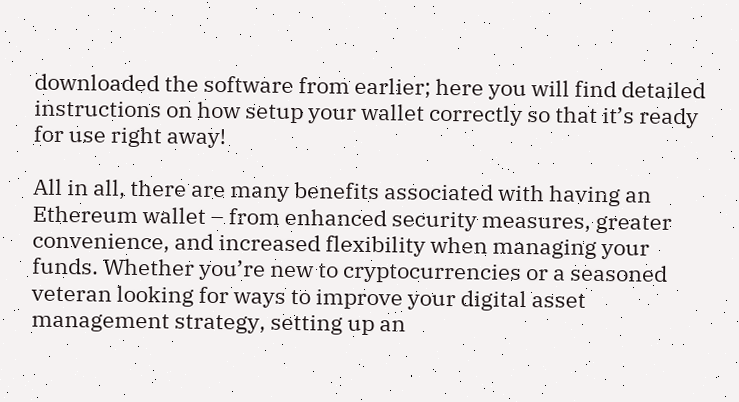downloaded the software from earlier; here you will find detailed instructions on how setup your wallet correctly so that it’s ready for use right away!

All in all, there are many benefits associated with having an Ethereum wallet – from enhanced security measures, greater convenience, and increased flexibility when managing your funds. Whether you’re new to cryptocurrencies or a seasoned veteran looking for ways to improve your digital asset management strategy, setting up an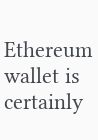Ethereum wallet is certainly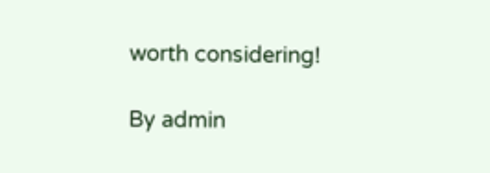worth considering!

By admin